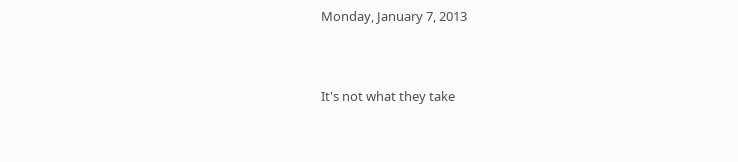Monday, January 7, 2013


It's not what they take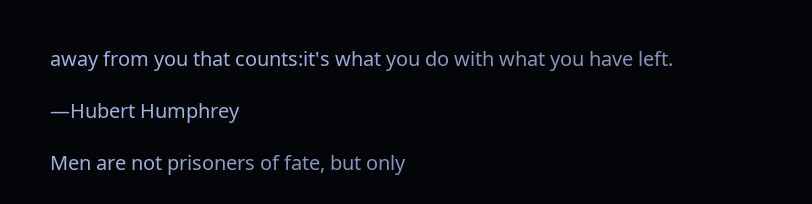away from you that counts:it's what you do with what you have left.

—Hubert Humphrey

Men are not prisoners of fate, but only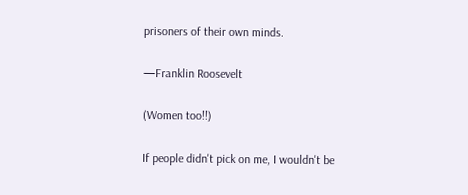prisoners of their own minds.

—Franklin Roosevelt

(Women too!!)

If people didn't pick on me, I wouldn't be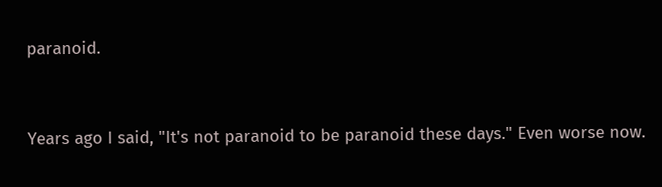paranoid.


Years ago I said, "It's not paranoid to be paranoid these days." Even worse now.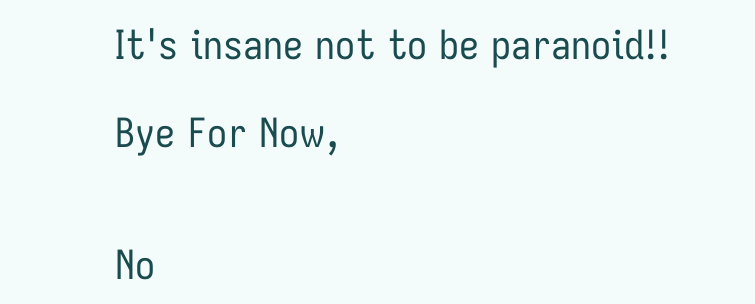It's insane not to be paranoid!!

Bye For Now,


No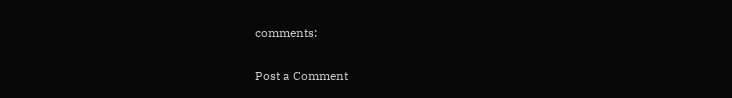comments:

Post a Comment